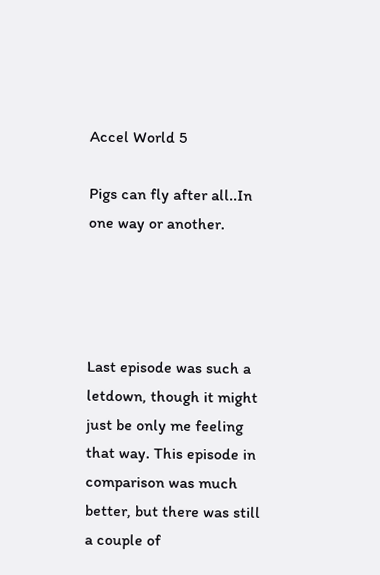Accel World 5

Pigs can fly after all..In one way or another.




Last episode was such a letdown, though it might just be only me feeling that way. This episode in comparison was much better, but there was still a couple of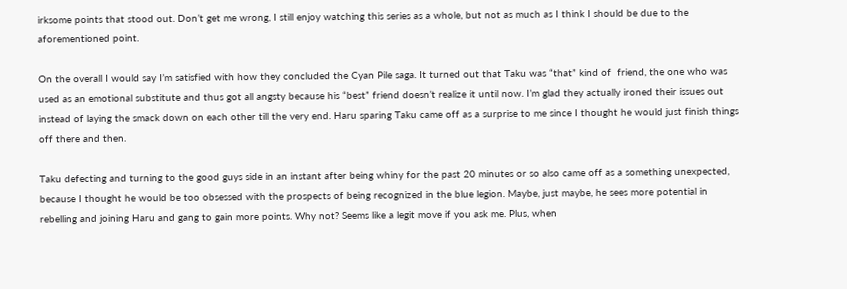irksome points that stood out. Don’t get me wrong, I still enjoy watching this series as a whole, but not as much as I think I should be due to the aforementioned point.

On the overall I would say I’m satisfied with how they concluded the Cyan Pile saga. It turned out that Taku was “that” kind of  friend, the one who was used as an emotional substitute and thus got all angsty because his “best” friend doesn’t realize it until now. I’m glad they actually ironed their issues out instead of laying the smack down on each other till the very end. Haru sparing Taku came off as a surprise to me since I thought he would just finish things off there and then.

Taku defecting and turning to the good guys side in an instant after being whiny for the past 20 minutes or so also came off as a something unexpected, because I thought he would be too obsessed with the prospects of being recognized in the blue legion. Maybe, just maybe, he sees more potential in rebelling and joining Haru and gang to gain more points. Why not? Seems like a legit move if you ask me. Plus, when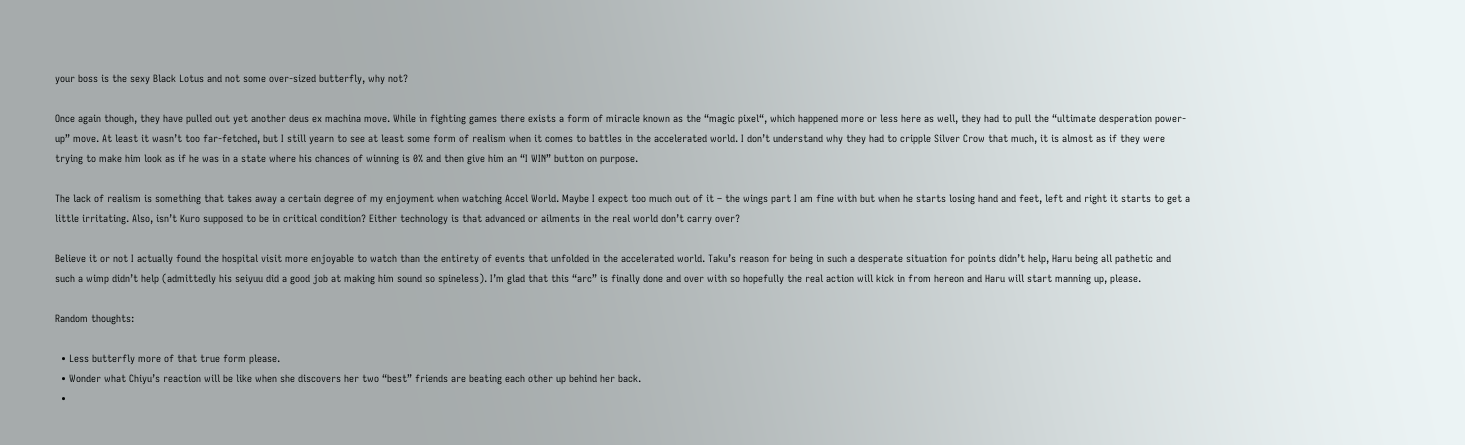your boss is the sexy Black Lotus and not some over-sized butterfly, why not?

Once again though, they have pulled out yet another deus ex machina move. While in fighting games there exists a form of miracle known as the “magic pixel“, which happened more or less here as well, they had to pull the “ultimate desperation power-up” move. At least it wasn’t too far-fetched, but I still yearn to see at least some form of realism when it comes to battles in the accelerated world. I don’t understand why they had to cripple Silver Crow that much, it is almost as if they were trying to make him look as if he was in a state where his chances of winning is 0% and then give him an “I WIN” button on purpose.

The lack of realism is something that takes away a certain degree of my enjoyment when watching Accel World. Maybe I expect too much out of it – the wings part I am fine with but when he starts losing hand and feet, left and right it starts to get a little irritating. Also, isn’t Kuro supposed to be in critical condition? Either technology is that advanced or ailments in the real world don’t carry over?

Believe it or not I actually found the hospital visit more enjoyable to watch than the entirety of events that unfolded in the accelerated world. Taku’s reason for being in such a desperate situation for points didn’t help, Haru being all pathetic and such a wimp didn’t help (admittedly his seiyuu did a good job at making him sound so spineless). I’m glad that this “arc” is finally done and over with so hopefully the real action will kick in from hereon and Haru will start manning up, please.

Random thoughts:

  • Less butterfly more of that true form please.
  • Wonder what Chiyu’s reaction will be like when she discovers her two “best” friends are beating each other up behind her back.
  •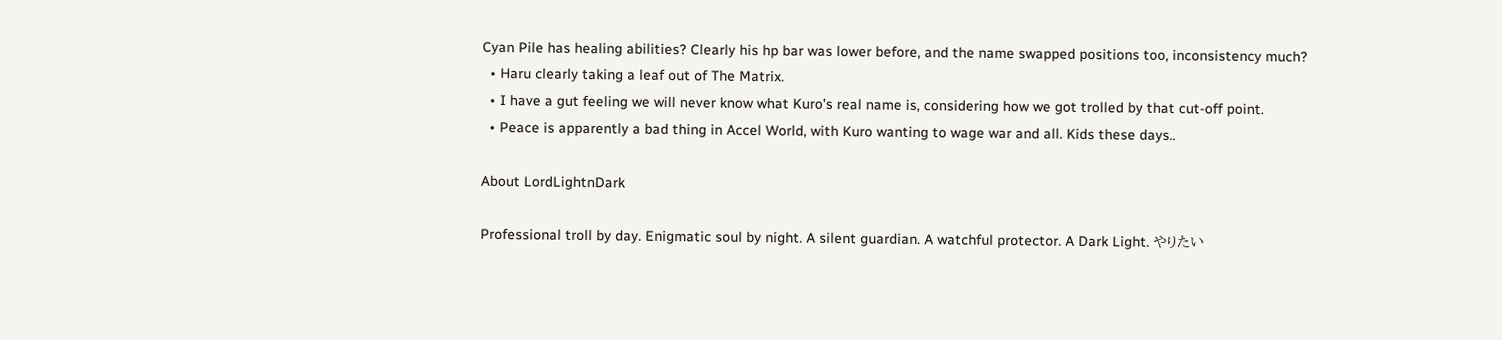Cyan Pile has healing abilities? Clearly his hp bar was lower before, and the name swapped positions too, inconsistency much?
  • Haru clearly taking a leaf out of The Matrix.
  • I have a gut feeling we will never know what Kuro’s real name is, considering how we got trolled by that cut-off point.
  • Peace is apparently a bad thing in Accel World, with Kuro wanting to wage war and all. Kids these days..

About LordLightnDark

Professional troll by day. Enigmatic soul by night. A silent guardian. A watchful protector. A Dark Light. やりたい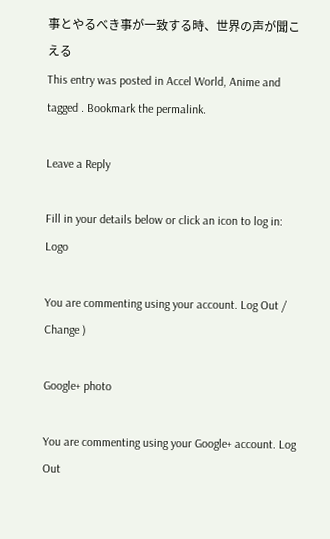事とやるべき事が一致する時、世界の声が聞こえる
This entry was posted in Accel World, Anime and tagged . Bookmark the permalink.

Leave a Reply

Fill in your details below or click an icon to log in: Logo

You are commenting using your account. Log Out /  Change )

Google+ photo

You are commenting using your Google+ account. Log Out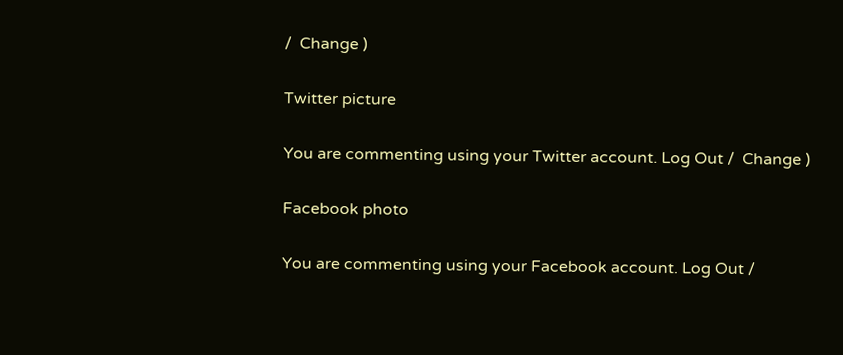/  Change )

Twitter picture

You are commenting using your Twitter account. Log Out /  Change )

Facebook photo

You are commenting using your Facebook account. Log Out /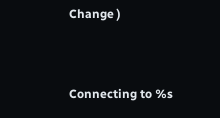Change )


Connecting to %s